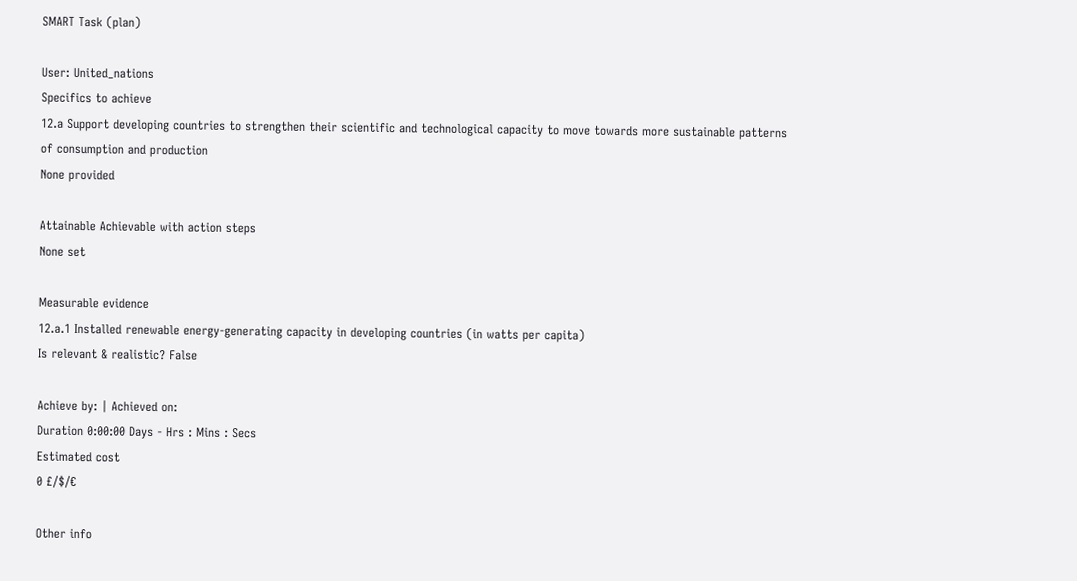SMART Task (plan)

User: United_nations
Specifics to achieve
12.a Support developing countries to strengthen their scientific and technological capacity to move towards more sustainable patterns of consumption and production
None provided

Attainable Achievable with action steps
None set

Measurable evidence
12.a.1 Installed renewable energy-generating capacity in developing countries (in watts per capita)
Is relevant & realistic? False

Achieve by: | Achieved on:
Duration 0:00:00 Days - Hrs : Mins : Secs
Estimated cost
0 £/$/€

Other info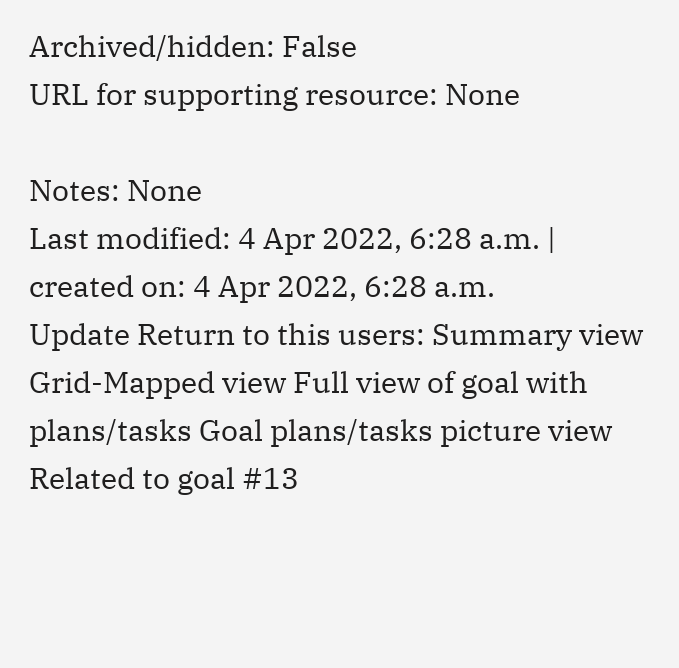Archived/hidden: False
URL for supporting resource: None

Notes: None
Last modified: 4 Apr 2022, 6:28 a.m. | created on: 4 Apr 2022, 6:28 a.m.
Update Return to this users: Summary view Grid-Mapped view Full view of goal with plans/tasks Goal plans/tasks picture view
Related to goal #13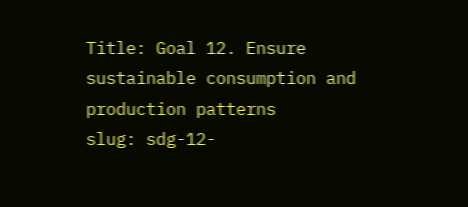Title: Goal 12. Ensure sustainable consumption and production patterns
slug: sdg-12-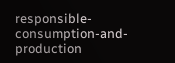responsible-consumption-and-production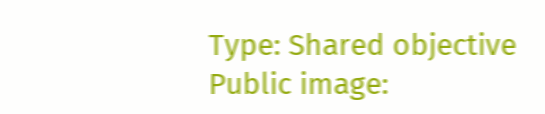Type: Shared objective
Public image: